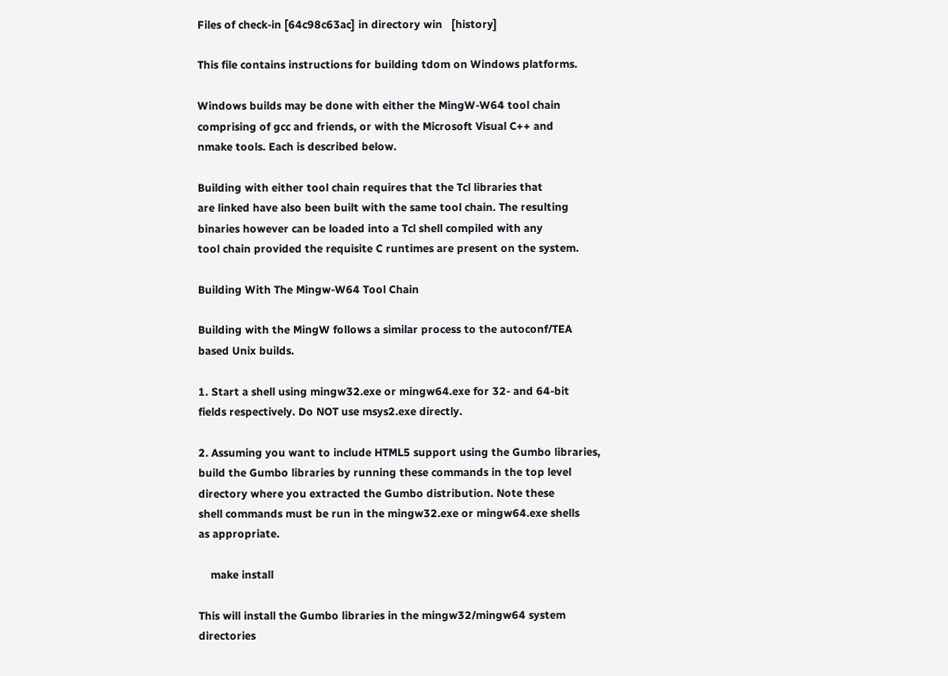Files of check-in [64c98c63ac] in directory win   [history]

This file contains instructions for building tdom on Windows platforms.

Windows builds may be done with either the MingW-W64 tool chain
comprising of gcc and friends, or with the Microsoft Visual C++ and
nmake tools. Each is described below.

Building with either tool chain requires that the Tcl libraries that
are linked have also been built with the same tool chain. The resulting
binaries however can be loaded into a Tcl shell compiled with any
tool chain provided the requisite C runtimes are present on the system.

Building With The Mingw-W64 Tool Chain

Building with the MingW follows a similar process to the autoconf/TEA
based Unix builds.

1. Start a shell using mingw32.exe or mingw64.exe for 32- and 64-bit
fields respectively. Do NOT use msys2.exe directly.

2. Assuming you want to include HTML5 support using the Gumbo libraries,
build the Gumbo libraries by running these commands in the top level
directory where you extracted the Gumbo distribution. Note these
shell commands must be run in the mingw32.exe or mingw64.exe shells
as appropriate.

    make install

This will install the Gumbo libraries in the mingw32/mingw64 system
directories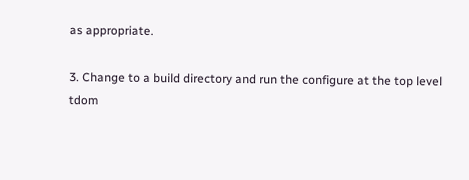as appropriate.

3. Change to a build directory and run the configure at the top level
tdom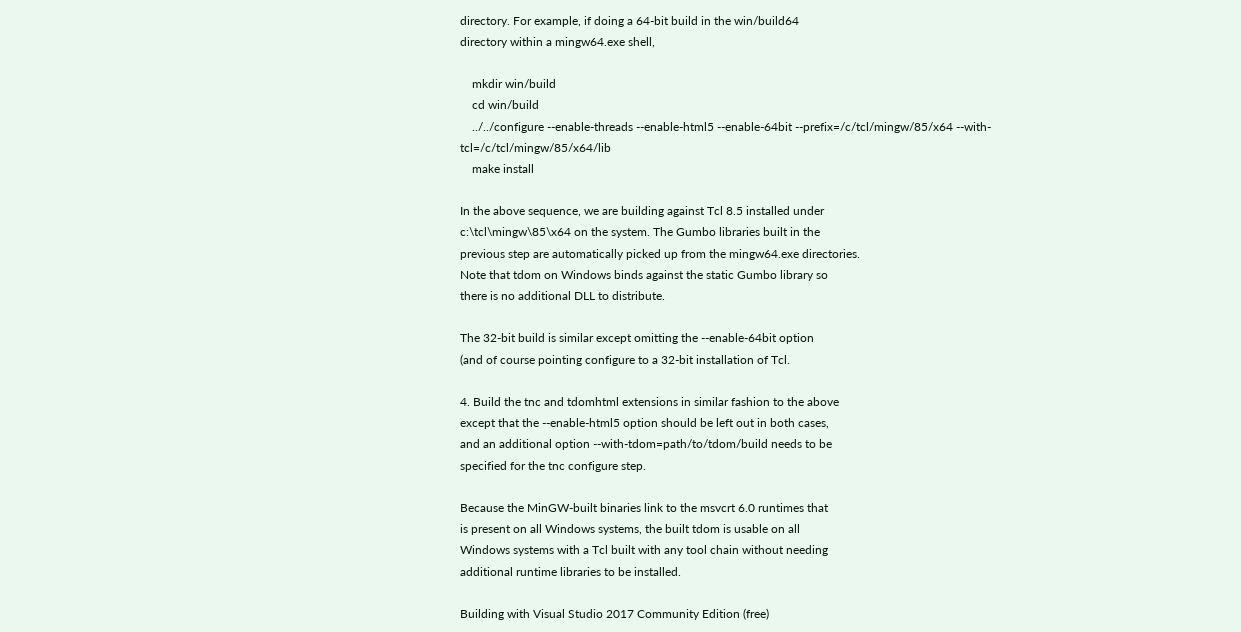directory. For example, if doing a 64-bit build in the win/build64
directory within a mingw64.exe shell,

    mkdir win/build
    cd win/build
    ../../configure --enable-threads --enable-html5 --enable-64bit --prefix=/c/tcl/mingw/85/x64 --with-tcl=/c/tcl/mingw/85/x64/lib
    make install

In the above sequence, we are building against Tcl 8.5 installed under
c:\tcl\mingw\85\x64 on the system. The Gumbo libraries built in the
previous step are automatically picked up from the mingw64.exe directories.
Note that tdom on Windows binds against the static Gumbo library so
there is no additional DLL to distribute.

The 32-bit build is similar except omitting the --enable-64bit option
(and of course pointing configure to a 32-bit installation of Tcl.

4. Build the tnc and tdomhtml extensions in similar fashion to the above
except that the --enable-html5 option should be left out in both cases,
and an additional option --with-tdom=path/to/tdom/build needs to be
specified for the tnc configure step.

Because the MinGW-built binaries link to the msvcrt 6.0 runtimes that
is present on all Windows systems, the built tdom is usable on all
Windows systems with a Tcl built with any tool chain without needing
additional runtime libraries to be installed.

Building with Visual Studio 2017 Community Edition (free)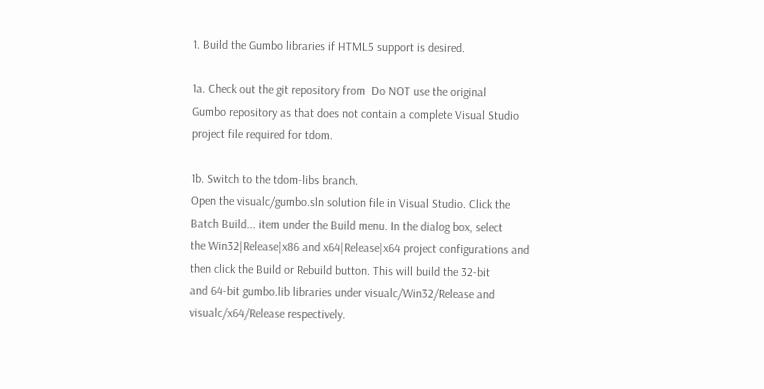1. Build the Gumbo libraries if HTML5 support is desired.

1a. Check out the git repository from  Do NOT use the original
Gumbo repository as that does not contain a complete Visual Studio
project file required for tdom.

1b. Switch to the tdom-libs branch.
Open the visualc/gumbo.sln solution file in Visual Studio. Click the
Batch Build... item under the Build menu. In the dialog box, select
the Win32|Release|x86 and x64|Release|x64 project configurations and
then click the Build or Rebuild button. This will build the 32-bit
and 64-bit gumbo.lib libraries under visualc/Win32/Release and
visualc/x64/Release respectively.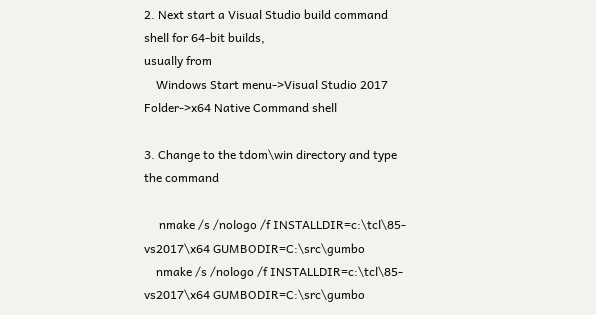2. Next start a Visual Studio build command shell for 64-bit builds,
usually from
    Windows Start menu->Visual Studio 2017 Folder->x64 Native Command shell

3. Change to the tdom\win directory and type the command

     nmake /s /nologo /f INSTALLDIR=c:\tcl\85-vs2017\x64 GUMBODIR=C:\src\gumbo
    nmake /s /nologo /f INSTALLDIR=c:\tcl\85-vs2017\x64 GUMBODIR=C:\src\gumbo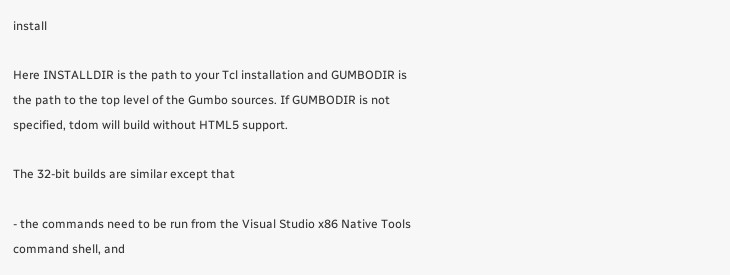install

Here INSTALLDIR is the path to your Tcl installation and GUMBODIR is
the path to the top level of the Gumbo sources. If GUMBODIR is not
specified, tdom will build without HTML5 support.

The 32-bit builds are similar except that

- the commands need to be run from the Visual Studio x86 Native Tools
command shell, and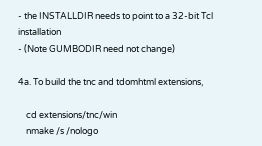- the INSTALLDIR needs to point to a 32-bit Tcl installation
- (Note GUMBODIR need not change)

4a. To build the tnc and tdomhtml extensions,

    cd extensions/tnc/win
    nmake /s /nologo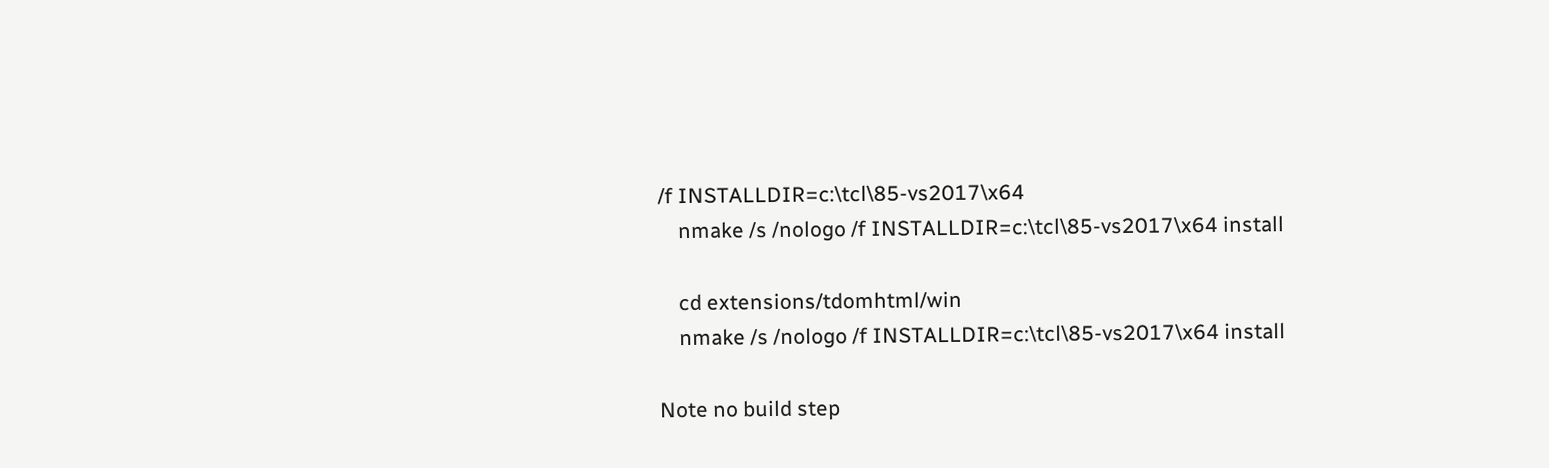/f INSTALLDIR=c:\tcl\85-vs2017\x64
    nmake /s /nologo /f INSTALLDIR=c:\tcl\85-vs2017\x64 install

    cd extensions/tdomhtml/win
    nmake /s /nologo /f INSTALLDIR=c:\tcl\85-vs2017\x64 install

Note no build step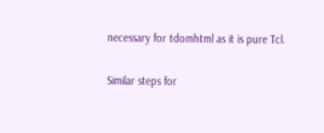necessary for tdomhtml as it is pure Tcl.

Similar steps for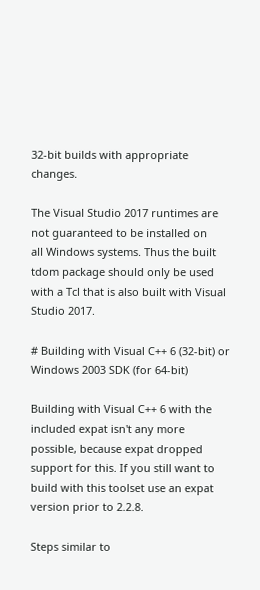32-bit builds with appropriate changes.

The Visual Studio 2017 runtimes are not guaranteed to be installed on
all Windows systems. Thus the built tdom package should only be used
with a Tcl that is also built with Visual Studio 2017.

# Building with Visual C++ 6 (32-bit) or Windows 2003 SDK (for 64-bit)

Building with Visual C++ 6 with the included expat isn't any more
possible, because expat dropped support for this. If you still want to
build with this toolset use an expat version prior to 2.2.8.

Steps similar to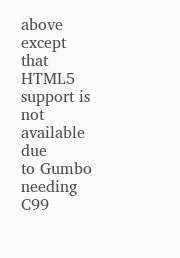above except that HTML5 support is not available due
to Gumbo needing C99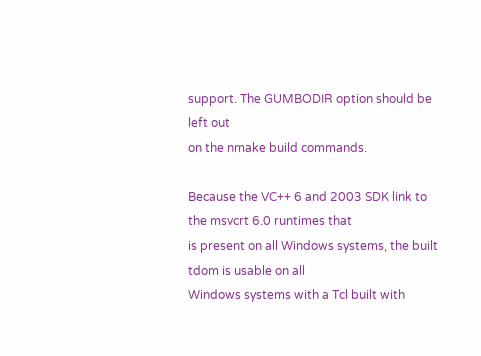support. The GUMBODIR option should be left out
on the nmake build commands.

Because the VC++ 6 and 2003 SDK link to the msvcrt 6.0 runtimes that
is present on all Windows systems, the built tdom is usable on all
Windows systems with a Tcl built with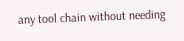any tool chain without needing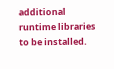additional runtime libraries to be installed.